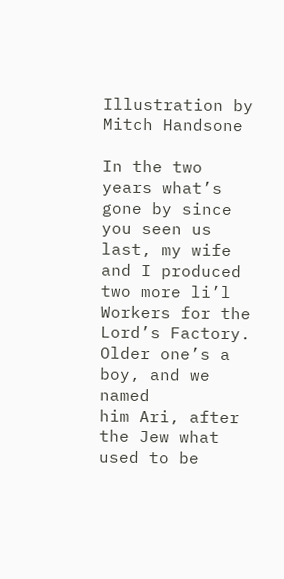Illustration by Mitch Handsone

In the two years what’s gone by since you seen us last, my wife and I produced
two more li’l Workers for the Lord’s Factory. Older one’s a boy, and we named
him Ari, after the Jew what used to be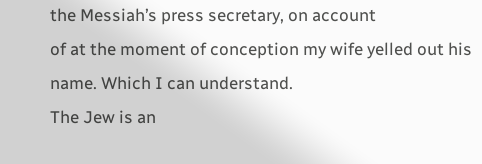the Messiah’s press secretary, on account
of at the moment of conception my wife yelled out his name. Which I can understand.
The Jew is an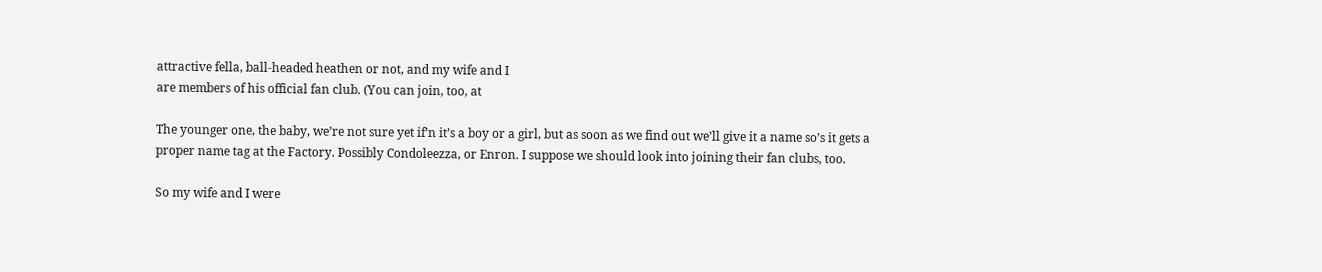attractive fella, ball-headed heathen or not, and my wife and I
are members of his official fan club. (You can join, too, at

The younger one, the baby, we’re not sure yet if’n it’s a boy or a girl, but as soon as we find out we’ll give it a name so’s it gets a proper name tag at the Factory. Possibly Condoleezza, or Enron. I suppose we should look into joining their fan clubs, too.

So my wife and I were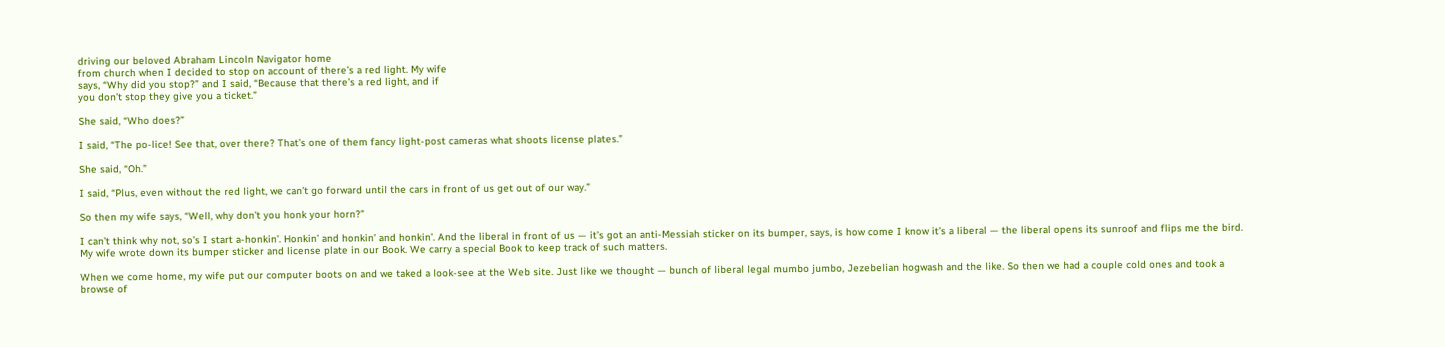driving our beloved Abraham Lincoln Navigator home
from church when I decided to stop on account of there’s a red light. My wife
says, “Why did you stop?” and I said, “Because that there’s a red light, and if
you don’t stop they give you a ticket.”

She said, “Who does?”

I said, “The po-lice! See that, over there? That’s one of them fancy light-post cameras what shoots license plates.”

She said, “Oh.”

I said, “Plus, even without the red light, we can’t go forward until the cars in front of us get out of our way.”

So then my wife says, “Well, why don’t you honk your horn?”

I can’t think why not, so’s I start a-honkin’. Honkin’ and honkin’ and honkin’. And the liberal in front of us — it’s got an anti-Messiah sticker on its bumper, says, is how come I know it’s a liberal — the liberal opens its sunroof and flips me the bird. My wife wrote down its bumper sticker and license plate in our Book. We carry a special Book to keep track of such matters.

When we come home, my wife put our computer boots on and we taked a look-see at the Web site. Just like we thought — bunch of liberal legal mumbo jumbo, Jezebelian hogwash and the like. So then we had a couple cold ones and took a browse of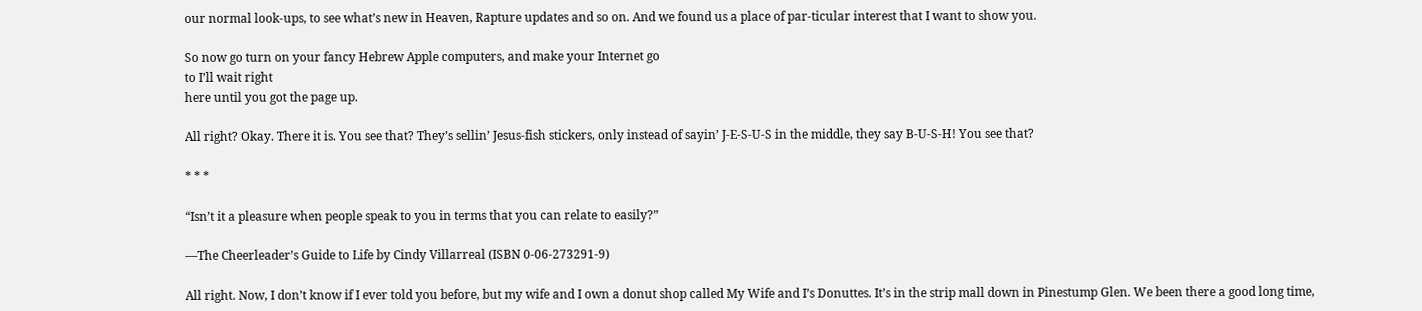our normal look-ups, to see what’s new in Heaven, Rapture updates and so on. And we found us a place of par-ticular interest that I want to show you.

So now go turn on your fancy Hebrew Apple computers, and make your Internet go
to I’ll wait right
here until you got the page up.

All right? Okay. There it is. You see that? They’s sellin’ Jesus-fish stickers, only instead of sayin’ J-E-S-U-S in the middle, they say B-U-S-H! You see that?

* * *

“Isn’t it a pleasure when people speak to you in terms that you can relate to easily?”

—The Cheerleader’s Guide to Life by Cindy Villarreal (ISBN 0-06-273291-9)

All right. Now, I don’t know if I ever told you before, but my wife and I own a donut shop called My Wife and I’s Donuttes. It’s in the strip mall down in Pinestump Glen. We been there a good long time,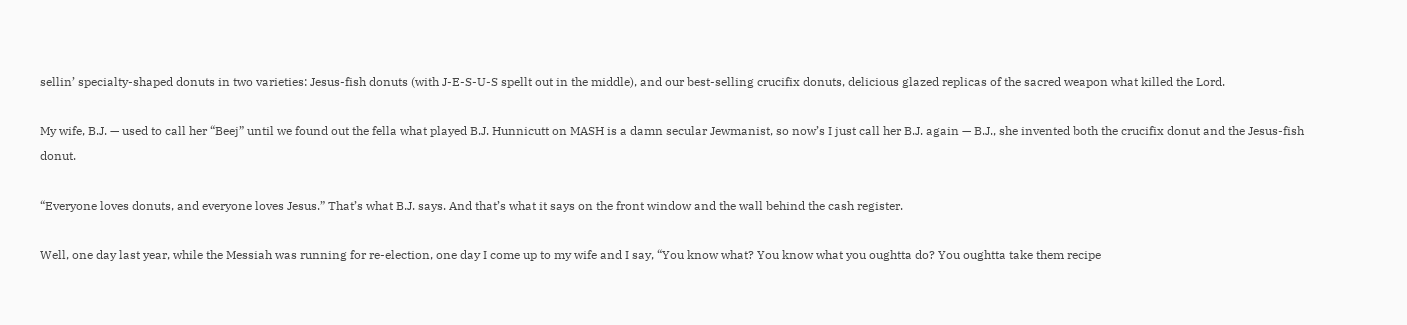sellin’ specialty-shaped donuts in two varieties: Jesus-fish donuts (with J-E-S-U-S spellt out in the middle), and our best-selling crucifix donuts, delicious glazed replicas of the sacred weapon what killed the Lord.

My wife, B.J. — used to call her “Beej” until we found out the fella what played B.J. Hunnicutt on MASH is a damn secular Jewmanist, so now’s I just call her B.J. again — B.J., she invented both the crucifix donut and the Jesus-fish donut.

“Everyone loves donuts, and everyone loves Jesus.” That’s what B.J. says. And that’s what it says on the front window and the wall behind the cash register.

Well, one day last year, while the Messiah was running for re-election, one day I come up to my wife and I say, “You know what? You know what you oughtta do? You oughtta take them recipe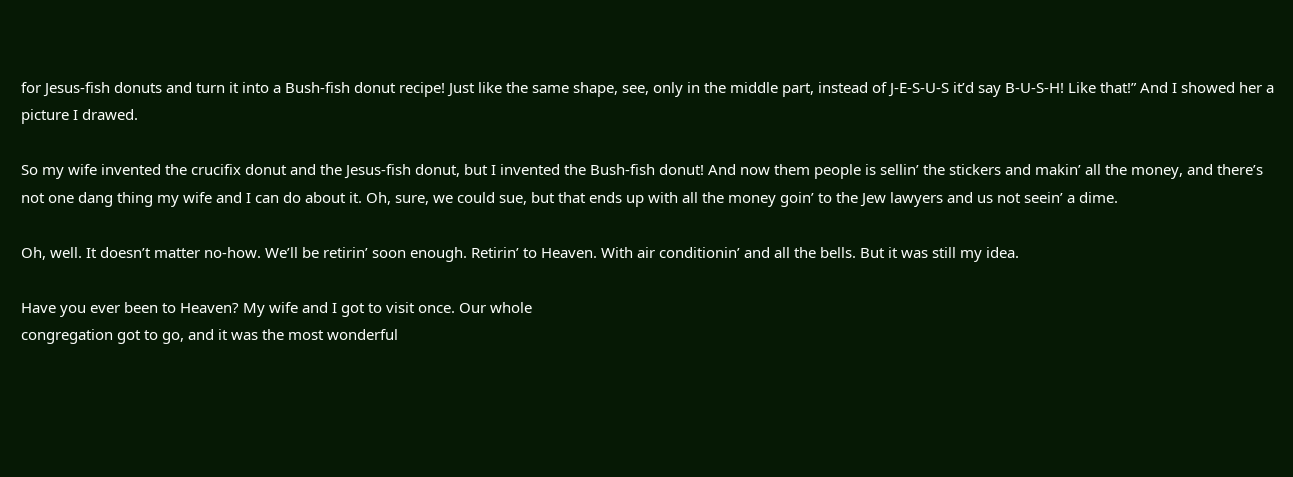for Jesus-fish donuts and turn it into a Bush-fish donut recipe! Just like the same shape, see, only in the middle part, instead of J-E-S-U-S it’d say B-U-S-H! Like that!” And I showed her a picture I drawed.

So my wife invented the crucifix donut and the Jesus-fish donut, but I invented the Bush-fish donut! And now them people is sellin’ the stickers and makin’ all the money, and there’s not one dang thing my wife and I can do about it. Oh, sure, we could sue, but that ends up with all the money goin’ to the Jew lawyers and us not seein’ a dime.

Oh, well. It doesn’t matter no-how. We’ll be retirin’ soon enough. Retirin’ to Heaven. With air conditionin’ and all the bells. But it was still my idea.

Have you ever been to Heaven? My wife and I got to visit once. Our whole
congregation got to go, and it was the most wonderful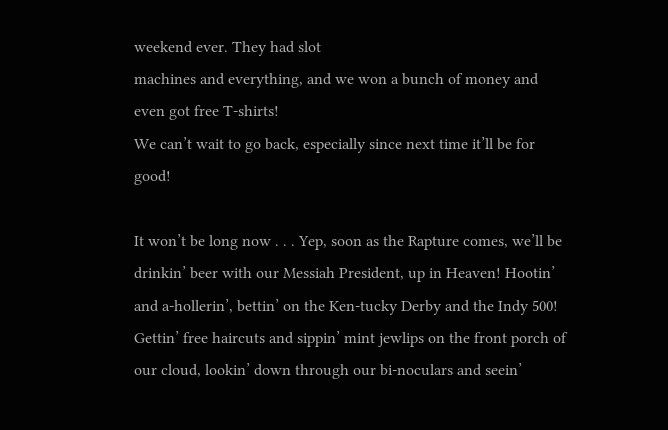weekend ever. They had slot
machines and everything, and we won a bunch of money and even got free T-shirts!
We can’t wait to go back, especially since next time it’ll be for good!

It won’t be long now . . . Yep, soon as the Rapture comes, we’ll be drinkin’ beer with our Messiah President, up in Heaven! Hootin’ and a-hollerin’, bettin’ on the Ken-tucky Derby and the Indy 500! Gettin’ free haircuts and sippin’ mint jewlips on the front porch of our cloud, lookin’ down through our bi-noculars and seein’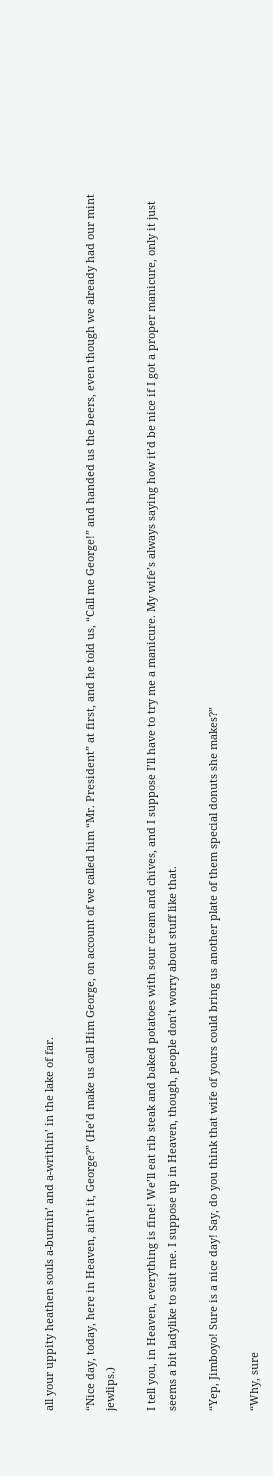all your uppity heathen souls a-burnin’ and a-writhin’ in the lake of far.

“Nice day, today, here in Heaven, ain’t it, George?” (He’d make us call Him George, on account of we called him “Mr. President” at first, and he told us, “Call me George!” and handed us the beers, even though we already had our mint jewlips.)

I tell you, in Heaven, everything is fine! We’ll eat rib steak and baked potatoes with sour cream and chives, and I suppose I’ll have to try me a manicure. My wife’s always saying how it’d be nice if I got a proper manicure, only it just seems a bit ladylike to suit me. I suppose up in Heaven, though, people don’t worry about stuff like that.

“Yep, Jimboyo! Sure is a nice day! Say, do you think that wife of yours could bring us another plate of them special donuts she makes?”

“Why, sure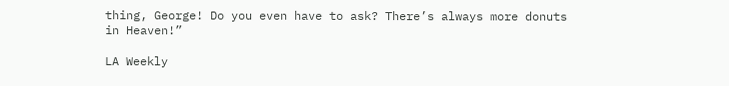thing, George! Do you even have to ask? There’s always more donuts
in Heaven!”

LA Weekly